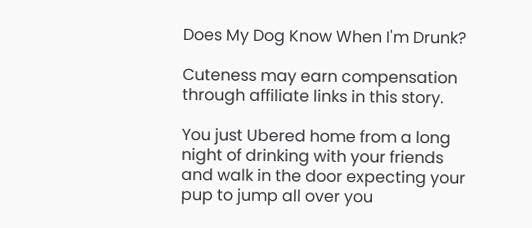Does My Dog Know When I'm Drunk?

Cuteness may earn compensation through affiliate links in this story.

You just Ubered home from a long night of drinking with your friends and walk in the door expecting your pup to jump all over you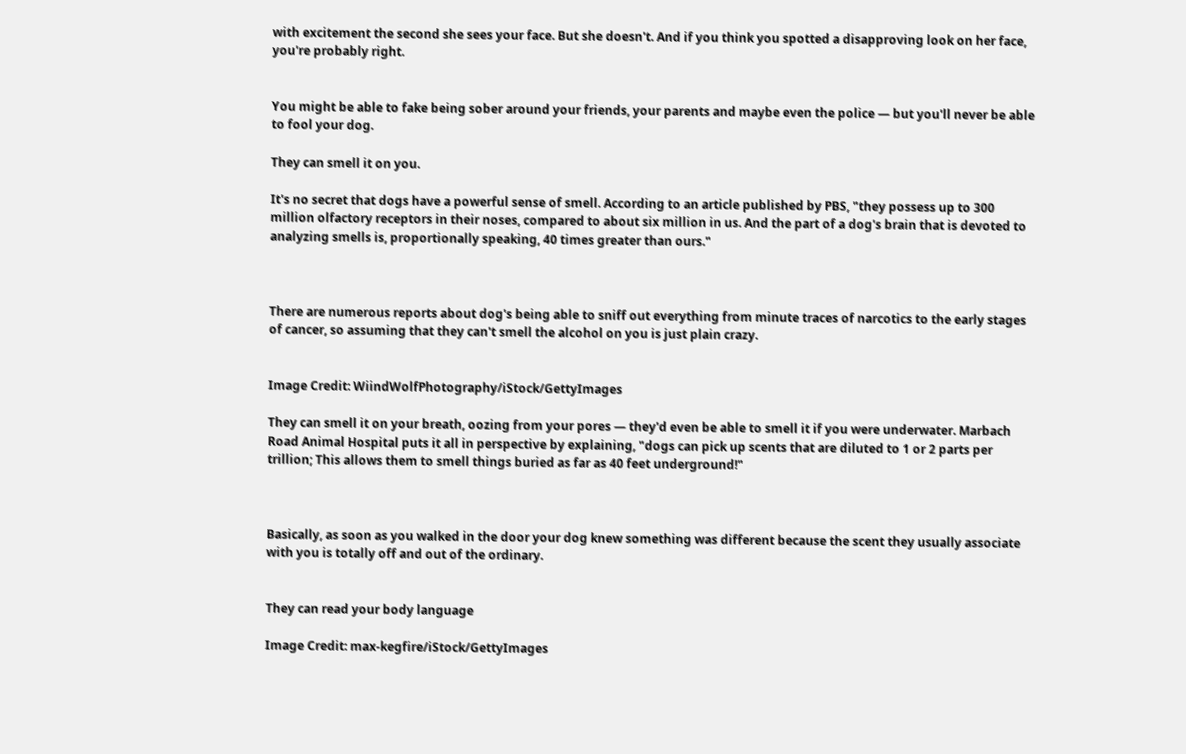with excitement the second she sees your face. But she doesn't. And if you think you spotted a disapproving look on her face, you're probably right.


You might be able to fake being sober around your friends, your parents and maybe even the police — but you'll never be able to fool your dog.

They can smell it on you.

It's no secret that dogs have a powerful sense of smell. According to an article published by PBS, "they possess up to 300 million olfactory receptors in their noses, compared to about six million in us. And the part of a dog's brain that is devoted to analyzing smells is, proportionally speaking, 40 times greater than ours."



There are numerous reports about dog's being able to sniff out everything from minute traces of narcotics to the early stages of cancer, so assuming that they can't smell the alcohol on you is just plain crazy.


Image Credit: WiindWolfPhotography/iStock/GettyImages

They can smell it on your breath, oozing from your pores — they'd even be able to smell it if you were underwater. Marbach Road Animal Hospital puts it all in perspective by explaining, "dogs can pick up scents that are diluted to 1 or 2 parts per trillion; This allows them to smell things buried as far as 40 feet underground!"



Basically, as soon as you walked in the door your dog knew something was different because the scent they usually associate with you is totally off and out of the ordinary.


They can read your body language

Image Credit: max-kegfire/iStock/GettyImages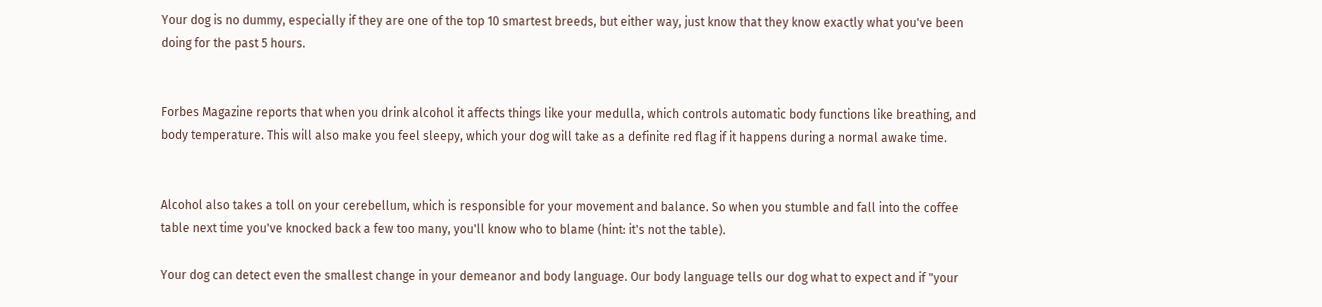Your dog is no dummy, especially if they are one of the top 10 smartest breeds, but either way, just know that they know exactly what you've been doing for the past 5 hours.


Forbes Magazine reports that when you drink alcohol it affects things like your medulla, which controls automatic body functions like breathing, and body temperature. This will also make you feel sleepy, which your dog will take as a definite red flag if it happens during a normal awake time.


Alcohol also takes a toll on your cerebellum, which is responsible for your movement and balance. So when you stumble and fall into the coffee table next time you've knocked back a few too many, you'll know who to blame (hint: it's not the table).

Your dog can detect even the smallest change in your demeanor and body language. Our body language tells our dog what to expect and if "your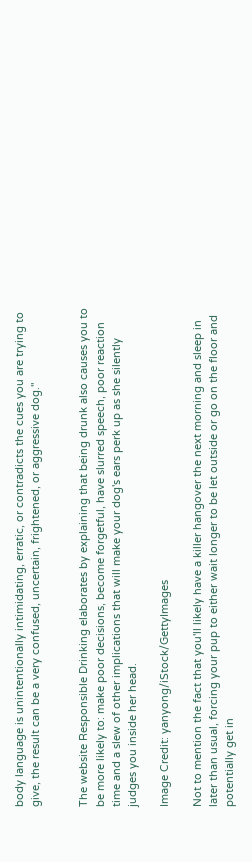body language is unintentionally intimidating, erratic, or contradicts the cues you are trying to give, the result can be a very confused, uncertain, frightened, or aggressive dog."


The website Responsible Drinking elaborates by explaining that being drunk also causes you to be more likely to: make poor decisions, become forgetful, have slurred speech, poor reaction time and a slew of other implications that will make your dog's ears perk up as she silently judges you inside her head.

Image Credit: yanyong/iStock/GettyImages

Not to mention the fact that you'll likely have a killer hangover the next morning and sleep in later than usual, forcing your pup to either wait longer to be let outside or go on the floor and potentially get in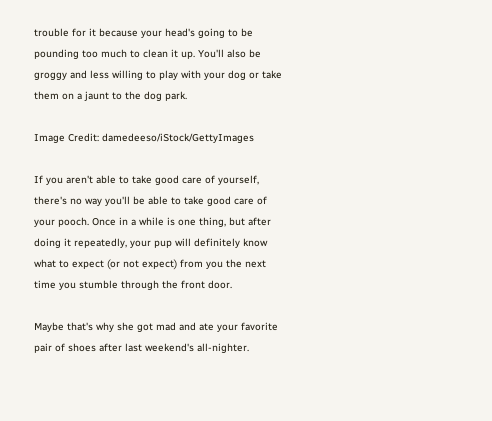trouble for it because your head's going to be pounding too much to clean it up. You'll also be groggy and less willing to play with your dog or take them on a jaunt to the dog park.

Image Credit: damedeeso/iStock/GettyImages

If you aren't able to take good care of yourself, there's no way you'll be able to take good care of your pooch. Once in a while is one thing, but after doing it repeatedly, your pup will definitely know what to expect (or not expect) from you the next time you stumble through the front door.

Maybe that's why she got mad and ate your favorite pair of shoes after last weekend's all-nighter.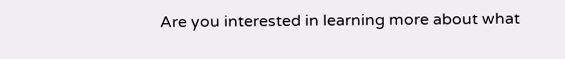Are you interested in learning more about what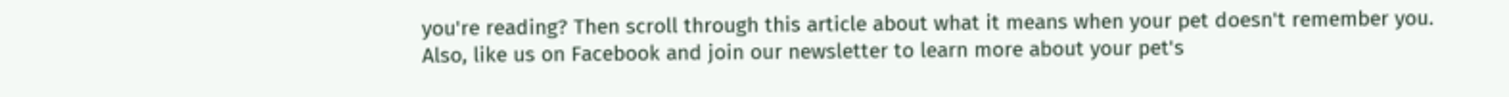you're reading? Then scroll through this article about what it means when your pet doesn't remember you. Also, like us on Facebook and join our newsletter to learn more about your pet's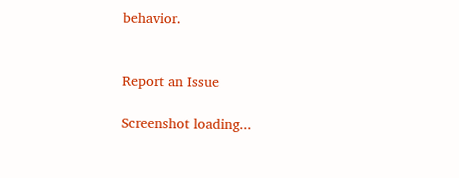behavior.


Report an Issue

Screenshot loading...